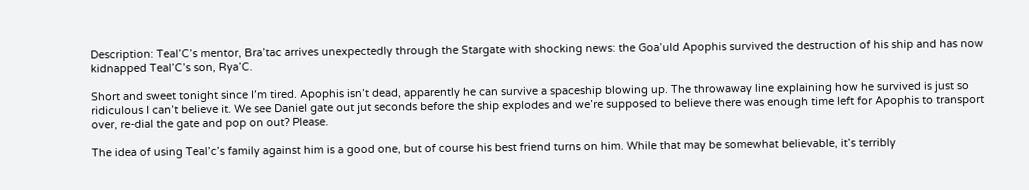Description: Teal’C’s mentor, Bra’tac arrives unexpectedly through the Stargate with shocking news: the Goa’uld Apophis survived the destruction of his ship and has now kidnapped Teal’C’s son, Rya’C.

Short and sweet tonight since I’m tired. Apophis isn’t dead, apparently he can survive a spaceship blowing up. The throwaway line explaining how he survived is just so ridiculous I can’t believe it. We see Daniel gate out jut seconds before the ship explodes and we’re supposed to believe there was enough time left for Apophis to transport over, re-dial the gate and pop on out? Please.

The idea of using Teal’c’s family against him is a good one, but of course his best friend turns on him. While that may be somewhat believable, it’s terribly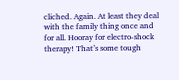cliched. Again. At least they deal with the family thing once and for all. Hooray for electro-shock therapy! That’s some tough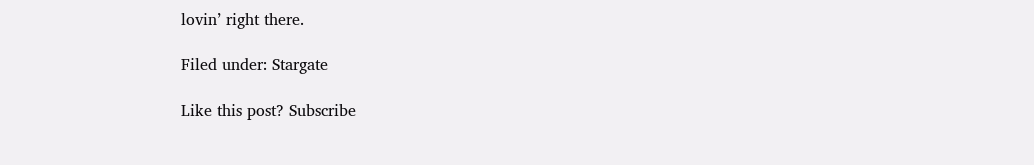lovin’ right there.

Filed under: Stargate

Like this post? Subscribe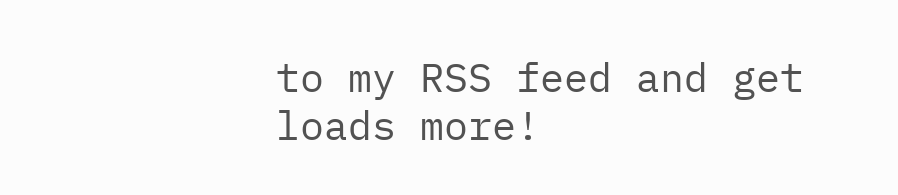to my RSS feed and get loads more!